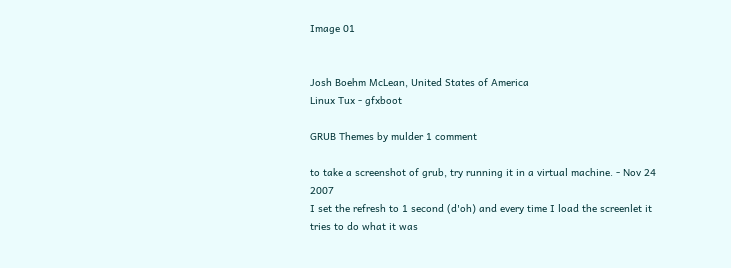Image 01


Josh Boehm McLean, United States of America
Linux Tux - gfxboot

GRUB Themes by mulder 1 comment

to take a screenshot of grub, try running it in a virtual machine. - Nov 24 2007
I set the refresh to 1 second (d'oh) and every time I load the screenlet it tries to do what it was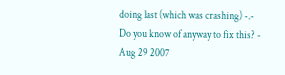doing last (which was crashing) -.- Do you know of anyway to fix this? - Aug 29 2007